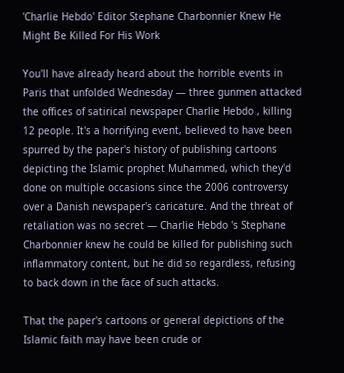'Charlie Hebdo' Editor Stephane Charbonnier Knew He Might Be Killed For His Work

You'll have already heard about the horrible events in Paris that unfolded Wednesday — three gunmen attacked the offices of satirical newspaper Charlie Hebdo , killing 12 people. It's a horrifying event, believed to have been spurred by the paper's history of publishing cartoons depicting the Islamic prophet Muhammed, which they'd done on multiple occasions since the 2006 controversy over a Danish newspaper's caricature. And the threat of retaliation was no secret — Charlie Hebdo 's Stephane Charbonnier knew he could be killed for publishing such inflammatory content, but he did so regardless, refusing to back down in the face of such attacks.

That the paper's cartoons or general depictions of the Islamic faith may have been crude or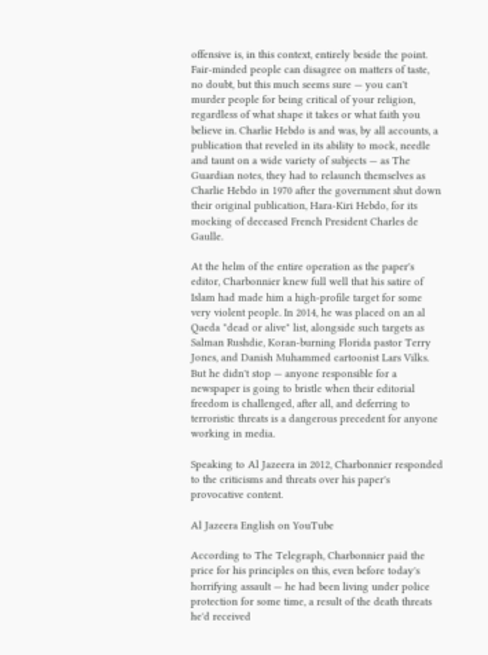offensive is, in this context, entirely beside the point. Fair-minded people can disagree on matters of taste, no doubt, but this much seems sure — you can't murder people for being critical of your religion, regardless of what shape it takes or what faith you believe in. Charlie Hebdo is and was, by all accounts, a publication that reveled in its ability to mock, needle and taunt on a wide variety of subjects — as The Guardian notes, they had to relaunch themselves as Charlie Hebdo in 1970 after the government shut down their original publication, Hara-Kiri Hebdo, for its mocking of deceased French President Charles de Gaulle.

At the helm of the entire operation as the paper's editor, Charbonnier knew full well that his satire of Islam had made him a high-profile target for some very violent people. In 2014, he was placed on an al Qaeda "dead or alive" list, alongside such targets as Salman Rushdie, Koran-burning Florida pastor Terry Jones, and Danish Muhammed cartoonist Lars Vilks. But he didn't stop — anyone responsible for a newspaper is going to bristle when their editorial freedom is challenged, after all, and deferring to terroristic threats is a dangerous precedent for anyone working in media.

Speaking to Al Jazeera in 2012, Charbonnier responded to the criticisms and threats over his paper's provocative content.

Al Jazeera English on YouTube

According to The Telegraph, Charbonnier paid the price for his principles on this, even before today's horrifying assault — he had been living under police protection for some time, a result of the death threats he'd received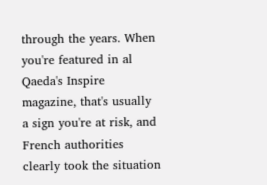through the years. When you're featured in al Qaeda's Inspire magazine, that's usually a sign you're at risk, and French authorities clearly took the situation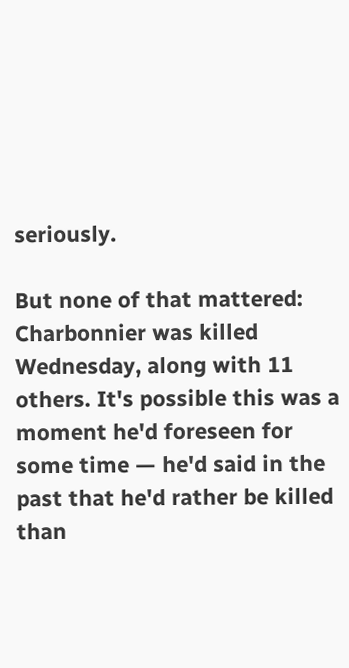seriously.

But none of that mattered: Charbonnier was killed Wednesday, along with 11 others. It's possible this was a moment he'd foreseen for some time — he'd said in the past that he'd rather be killed than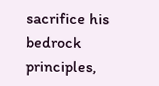sacrifice his bedrock principles,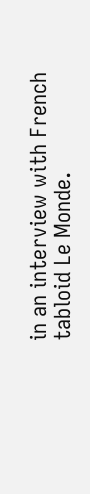in an interview with French tabloid Le Monde.